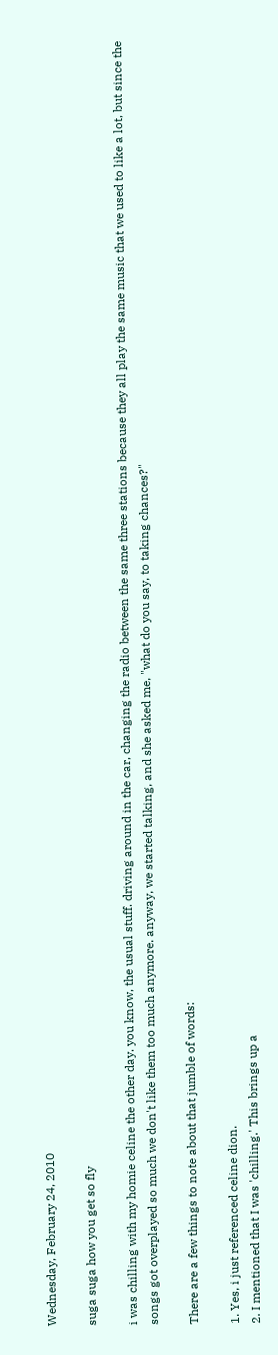Wednesday, February 24, 2010

suga suga how you get so fly

i was chilling with my homie celine the other day. you know, the usual stuff. driving around in the car, changing the radio between the same three stations because they all play the same music that we used to like a lot, but since the songs got overplayed so much we don't like them too much anymore. anyway, we started talking, and she asked me, "what do you say, to taking chances?"

There are a few things to note about that jumble of words:

1. Yes, i just referenced celine dion.
2. I mentioned that I was 'chilling.' This brings up a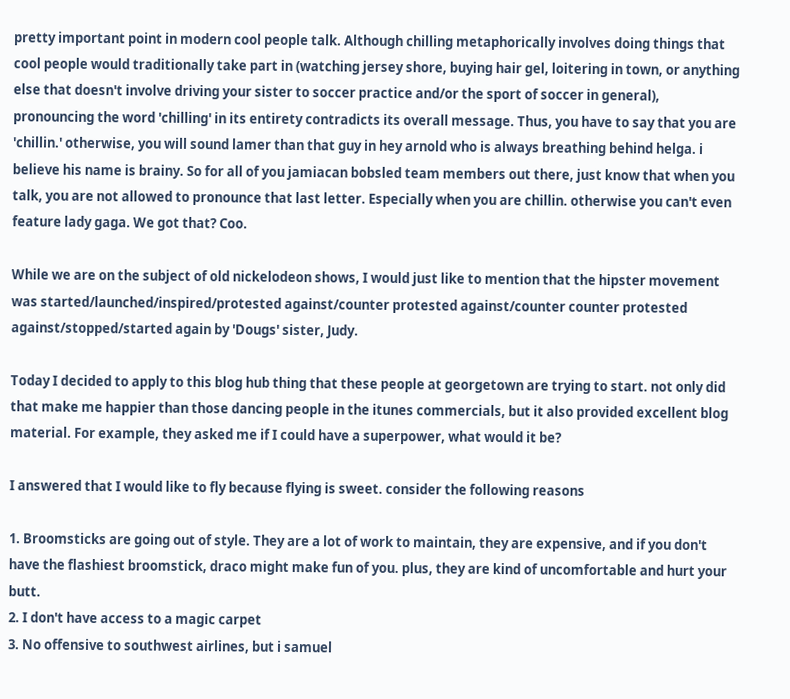pretty important point in modern cool people talk. Although chilling metaphorically involves doing things that cool people would traditionally take part in (watching jersey shore, buying hair gel, loitering in town, or anything else that doesn't involve driving your sister to soccer practice and/or the sport of soccer in general), pronouncing the word 'chilling' in its entirety contradicts its overall message. Thus, you have to say that you are 'chillin.' otherwise, you will sound lamer than that guy in hey arnold who is always breathing behind helga. i believe his name is brainy. So for all of you jamiacan bobsled team members out there, just know that when you talk, you are not allowed to pronounce that last letter. Especially when you are chillin. otherwise you can't even feature lady gaga. We got that? Coo.

While we are on the subject of old nickelodeon shows, I would just like to mention that the hipster movement was started/launched/inspired/protested against/counter protested against/counter counter protested against/stopped/started again by 'Dougs' sister, Judy.

Today I decided to apply to this blog hub thing that these people at georgetown are trying to start. not only did that make me happier than those dancing people in the itunes commercials, but it also provided excellent blog material. For example, they asked me if I could have a superpower, what would it be?

I answered that I would like to fly because flying is sweet. consider the following reasons

1. Broomsticks are going out of style. They are a lot of work to maintain, they are expensive, and if you don't have the flashiest broomstick, draco might make fun of you. plus, they are kind of uncomfortable and hurt your butt.
2. I don't have access to a magic carpet
3. No offensive to southwest airlines, but i samuel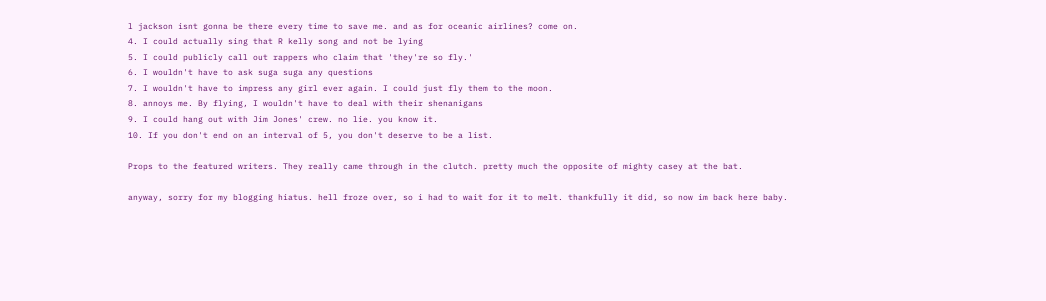l jackson isnt gonna be there every time to save me. and as for oceanic airlines? come on.
4. I could actually sing that R kelly song and not be lying
5. I could publicly call out rappers who claim that 'they're so fly.'
6. I wouldn't have to ask suga suga any questions
7. I wouldn't have to impress any girl ever again. I could just fly them to the moon.
8. annoys me. By flying, I wouldn't have to deal with their shenanigans
9. I could hang out with Jim Jones' crew. no lie. you know it.
10. If you don't end on an interval of 5, you don't deserve to be a list.

Props to the featured writers. They really came through in the clutch. pretty much the opposite of mighty casey at the bat.

anyway, sorry for my blogging hiatus. hell froze over, so i had to wait for it to melt. thankfully it did, so now im back here baby.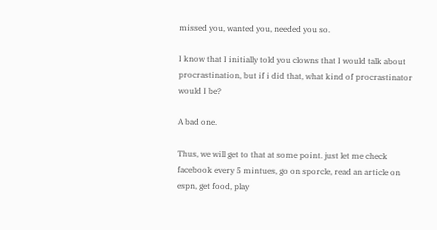missed you, wanted you, needed you so.

I know that I initially told you clowns that I would talk about procrastination, but if i did that, what kind of procrastinator would I be?

A bad one.

Thus, we will get to that at some point. just let me check facebook every 5 mintues, go on sporcle, read an article on espn, get food, play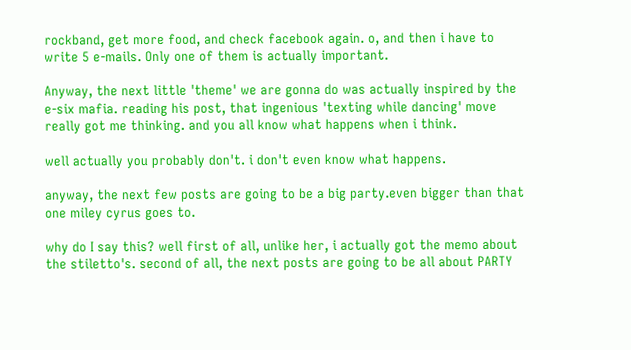rockband, get more food, and check facebook again. o, and then i have to write 5 e-mails. Only one of them is actually important.

Anyway, the next little 'theme' we are gonna do was actually inspired by the e-six mafia. reading his post, that ingenious 'texting while dancing' move really got me thinking. and you all know what happens when i think.

well actually you probably don't. i don't even know what happens.

anyway, the next few posts are going to be a big party.even bigger than that one miley cyrus goes to.

why do I say this? well first of all, unlike her, i actually got the memo about the stiletto's. second of all, the next posts are going to be all about PARTY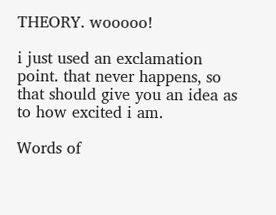THEORY. wooooo!

i just used an exclamation point. that never happens, so that should give you an idea as to how excited i am.

Words of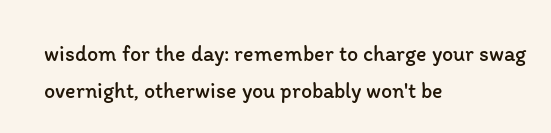wisdom for the day: remember to charge your swag overnight, otherwise you probably won't be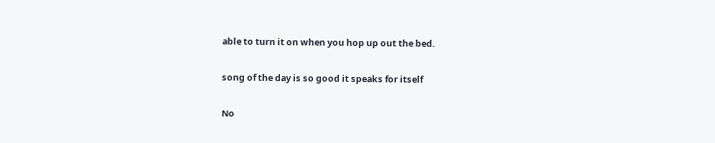able to turn it on when you hop up out the bed.

song of the day is so good it speaks for itself

No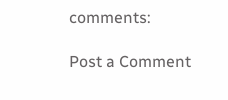comments:

Post a Comment